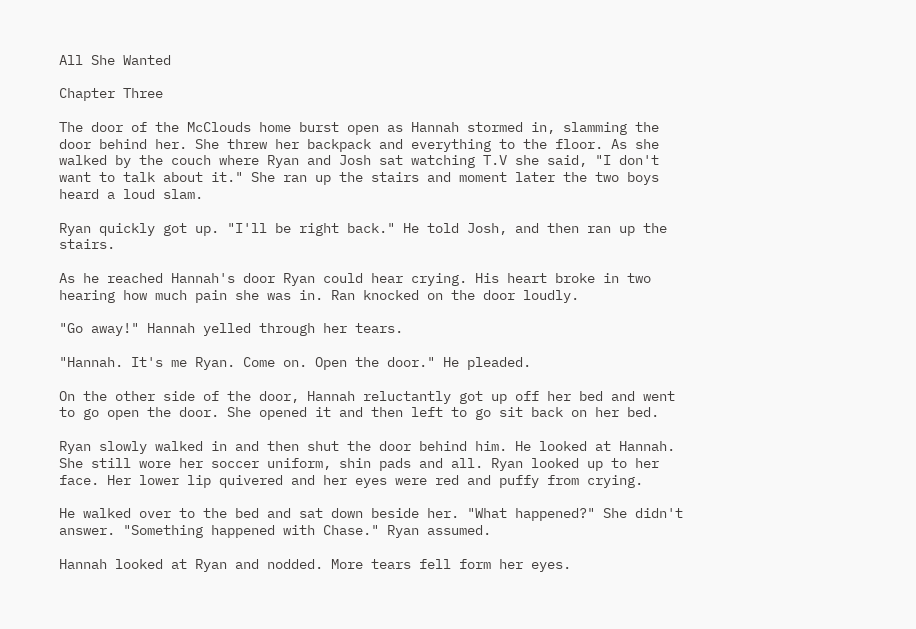All She Wanted

Chapter Three

The door of the McClouds home burst open as Hannah stormed in, slamming the door behind her. She threw her backpack and everything to the floor. As she walked by the couch where Ryan and Josh sat watching T.V she said, "I don't want to talk about it." She ran up the stairs and moment later the two boys heard a loud slam.

Ryan quickly got up. "I'll be right back." He told Josh, and then ran up the stairs.

As he reached Hannah's door Ryan could hear crying. His heart broke in two hearing how much pain she was in. Ran knocked on the door loudly.

"Go away!" Hannah yelled through her tears.

"Hannah. It's me Ryan. Come on. Open the door." He pleaded.

On the other side of the door, Hannah reluctantly got up off her bed and went to go open the door. She opened it and then left to go sit back on her bed.

Ryan slowly walked in and then shut the door behind him. He looked at Hannah. She still wore her soccer uniform, shin pads and all. Ryan looked up to her face. Her lower lip quivered and her eyes were red and puffy from crying.

He walked over to the bed and sat down beside her. "What happened?" She didn't answer. "Something happened with Chase." Ryan assumed.

Hannah looked at Ryan and nodded. More tears fell form her eyes.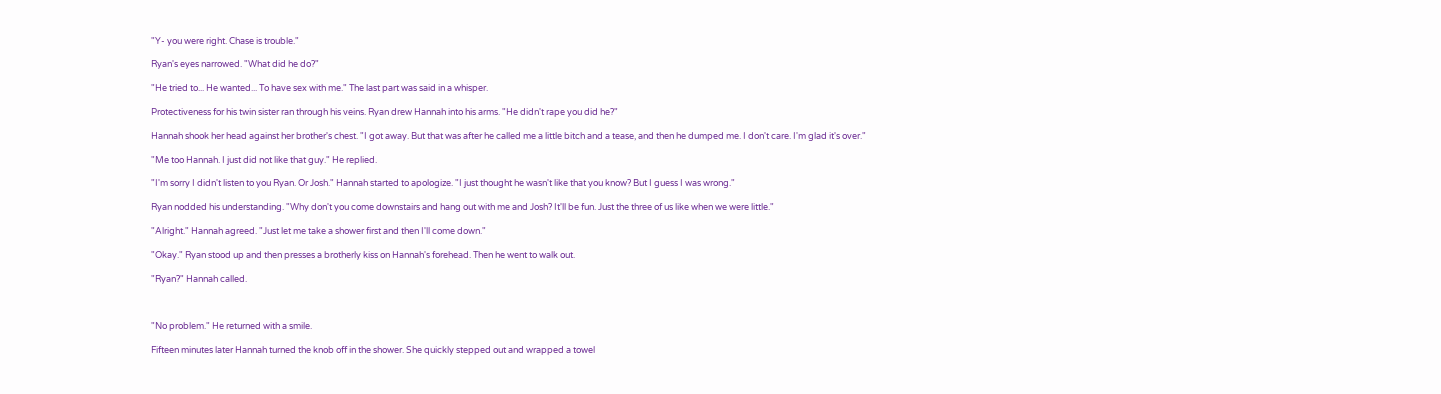"Y- you were right. Chase is trouble."

Ryan's eyes narrowed. "What did he do?"

"He tried to... He wanted... To have sex with me." The last part was said in a whisper.

Protectiveness for his twin sister ran through his veins. Ryan drew Hannah into his arms. "He didn't rape you did he?"

Hannah shook her head against her brother's chest. "I got away. But that was after he called me a little bitch and a tease, and then he dumped me. I don't care. I'm glad it's over."

"Me too Hannah. I just did not like that guy." He replied.

"I'm sorry I didn't listen to you Ryan. Or Josh." Hannah started to apologize. "I just thought he wasn't like that you know? But I guess I was wrong."

Ryan nodded his understanding. "Why don't you come downstairs and hang out with me and Josh? It'll be fun. Just the three of us like when we were little."

"Alright." Hannah agreed. "Just let me take a shower first and then I'll come down."

"Okay." Ryan stood up and then presses a brotherly kiss on Hannah's forehead. Then he went to walk out.

"Ryan?" Hannah called.



"No problem." He returned with a smile.

Fifteen minutes later Hannah turned the knob off in the shower. She quickly stepped out and wrapped a towel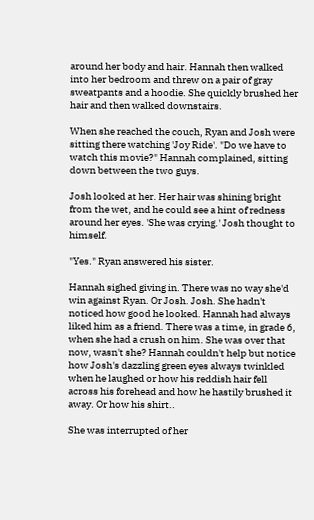around her body and hair. Hannah then walked into her bedroom and threw on a pair of gray sweatpants and a hoodie. She quickly brushed her hair and then walked downstairs.

When she reached the couch, Ryan and Josh were sitting there watching 'Joy Ride'. "Do we have to watch this movie?" Hannah complained, sitting down between the two guys.

Josh looked at her. Her hair was shining bright from the wet, and he could see a hint of redness around her eyes. 'She was crying.' Josh thought to himself.

"Yes." Ryan answered his sister.

Hannah sighed giving in. There was no way she'd win against Ryan. Or Josh. Josh. She hadn't noticed how good he looked. Hannah had always liked him as a friend. There was a time, in grade 6, when she had a crush on him. She was over that now, wasn't she? Hannah couldn't help but notice how Josh's dazzling green eyes always twinkled when he laughed or how his reddish hair fell across his forehead and how he hastily brushed it away. Or how his shirt..

She was interrupted of her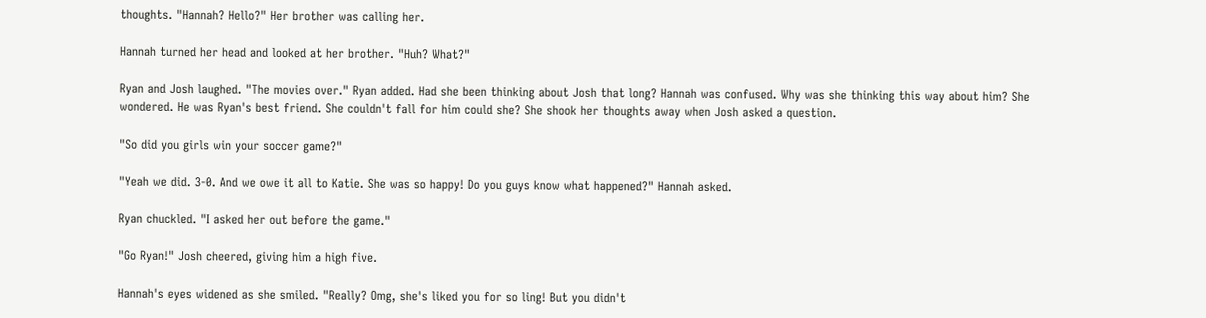thoughts. "Hannah? Hello?" Her brother was calling her.

Hannah turned her head and looked at her brother. "Huh? What?"

Ryan and Josh laughed. "The movies over." Ryan added. Had she been thinking about Josh that long? Hannah was confused. Why was she thinking this way about him? She wondered. He was Ryan's best friend. She couldn't fall for him could she? She shook her thoughts away when Josh asked a question.

"So did you girls win your soccer game?"

"Yeah we did. 3-0. And we owe it all to Katie. She was so happy! Do you guys know what happened?" Hannah asked.

Ryan chuckled. "I asked her out before the game."

"Go Ryan!" Josh cheered, giving him a high five.

Hannah's eyes widened as she smiled. "Really? Omg, she's liked you for so ling! But you didn't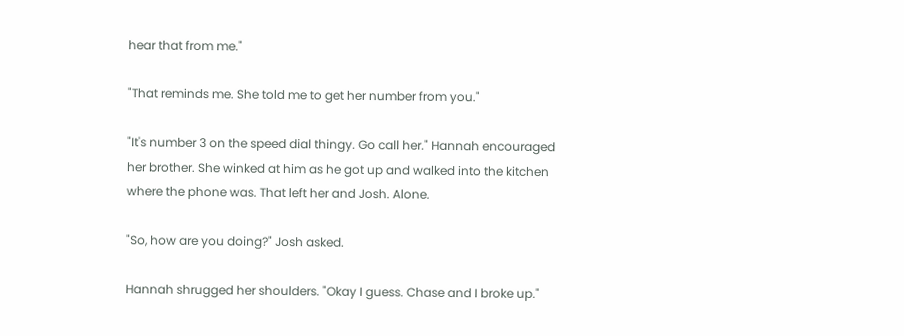hear that from me."

"That reminds me. She told me to get her number from you."

"It's number 3 on the speed dial thingy. Go call her." Hannah encouraged her brother. She winked at him as he got up and walked into the kitchen where the phone was. That left her and Josh. Alone.

"So, how are you doing?" Josh asked.

Hannah shrugged her shoulders. "Okay I guess. Chase and I broke up."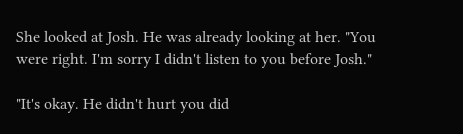She looked at Josh. He was already looking at her. "You were right. I'm sorry I didn't listen to you before Josh."

"It's okay. He didn't hurt you did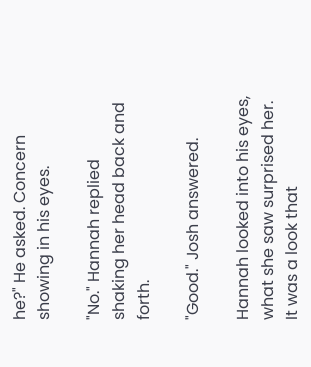he?" He asked. Concern showing in his eyes.

"No." Hannah replied shaking her head back and forth.

"Good." Josh answered.

Hannah looked into his eyes, what she saw surprised her. It was a look that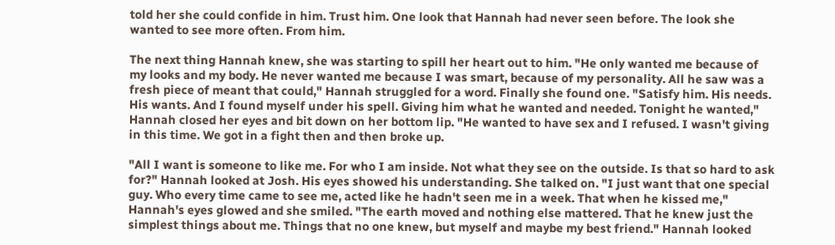told her she could confide in him. Trust him. One look that Hannah had never seen before. The look she wanted to see more often. From him.

The next thing Hannah knew, she was starting to spill her heart out to him. "He only wanted me because of my looks and my body. He never wanted me because I was smart, because of my personality. All he saw was a fresh piece of meant that could," Hannah struggled for a word. Finally she found one. "Satisfy him. His needs. His wants. And I found myself under his spell. Giving him what he wanted and needed. Tonight he wanted," Hannah closed her eyes and bit down on her bottom lip. "He wanted to have sex and I refused. I wasn't giving in this time. We got in a fight then and then broke up.

"All I want is someone to like me. For who I am inside. Not what they see on the outside. Is that so hard to ask for?" Hannah looked at Josh. His eyes showed his understanding. She talked on. "I just want that one special guy. Who every time came to see me, acted like he hadn't seen me in a week. That when he kissed me," Hannah's eyes glowed and she smiled. "The earth moved and nothing else mattered. That he knew just the simplest things about me. Things that no one knew, but myself and maybe my best friend." Hannah looked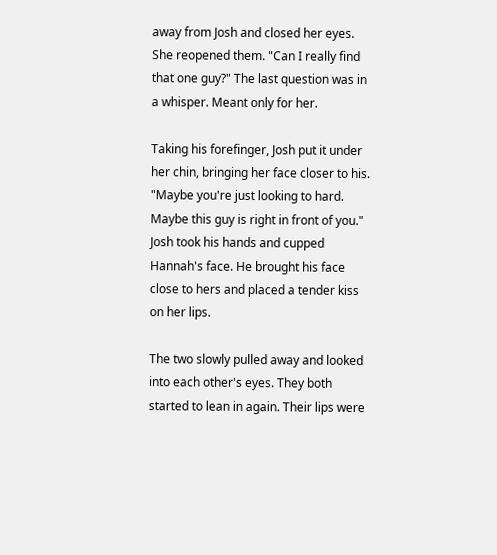away from Josh and closed her eyes. She reopened them. "Can I really find that one guy?" The last question was in a whisper. Meant only for her.

Taking his forefinger, Josh put it under her chin, bringing her face closer to his. "Maybe you're just looking to hard. Maybe this guy is right in front of you." Josh took his hands and cupped Hannah's face. He brought his face close to hers and placed a tender kiss on her lips.

The two slowly pulled away and looked into each other's eyes. They both started to lean in again. Their lips were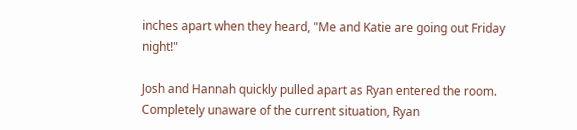inches apart when they heard, "Me and Katie are going out Friday night!"

Josh and Hannah quickly pulled apart as Ryan entered the room. Completely unaware of the current situation, Ryan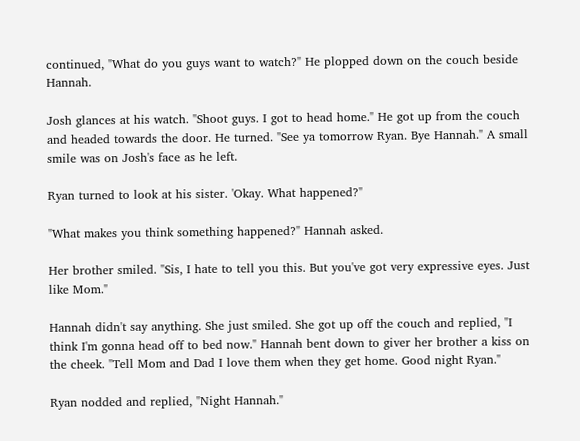continued, "What do you guys want to watch?" He plopped down on the couch beside Hannah.

Josh glances at his watch. "Shoot guys. I got to head home." He got up from the couch and headed towards the door. He turned. "See ya tomorrow Ryan. Bye Hannah." A small smile was on Josh's face as he left.

Ryan turned to look at his sister. 'Okay. What happened?"

"What makes you think something happened?" Hannah asked.

Her brother smiled. "Sis, I hate to tell you this. But you've got very expressive eyes. Just like Mom."

Hannah didn't say anything. She just smiled. She got up off the couch and replied, "I think I'm gonna head off to bed now." Hannah bent down to giver her brother a kiss on the cheek. "Tell Mom and Dad I love them when they get home. Good night Ryan."

Ryan nodded and replied, "Night Hannah."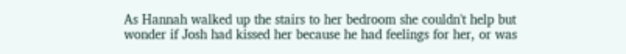As Hannah walked up the stairs to her bedroom she couldn't help but wonder if Josh had kissed her because he had feelings for her, or was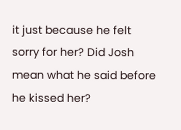it just because he felt sorry for her? Did Josh mean what he said before he kissed her?